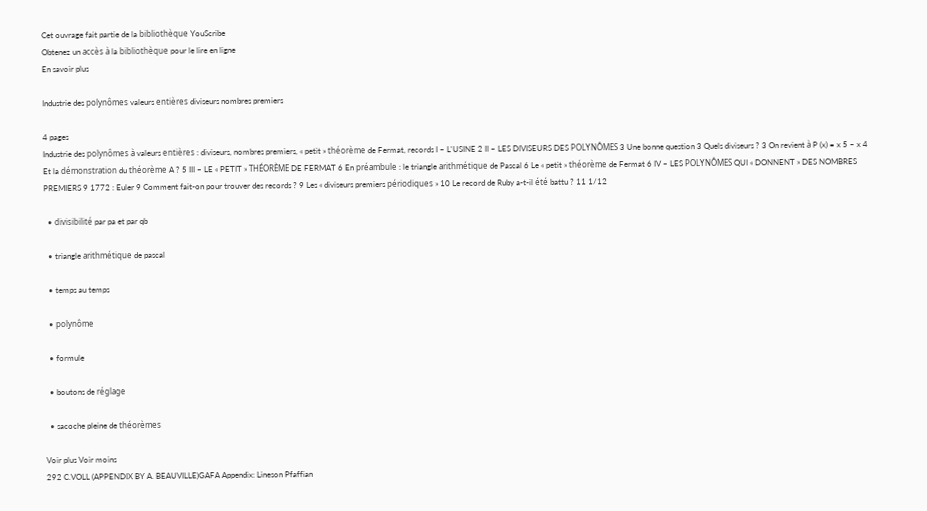Cet ouvrage fait partie de la bibliothèque YouScribe
Obtenez un accès à la bibliothèque pour le lire en ligne
En savoir plus

Industrie des polynômes valeurs entières diviseurs nombres premiers

4 pages
Industrie des polynômes à valeurs entières : diviseurs, nombres premiers, « petit » théorème de Fermat, records I – L'USINE 2 II – LES DIVISEURS DES POLYNÔMES 3 Une bonne question 3 Quels diviseurs ? 3 On revient à P (x) = x 5 – x 4 Et la démonstration du théorème A ? 5 III – LE « PETIT » THÉORÈME DE FERMAT 6 En préambule : le triangle arithmétique de Pascal 6 Le « petit » théorème de Fermat 6 IV – LES POLYNÔMES QUI « DONNENT » DES NOMBRES PREMIERS 9 1772 : Euler 9 Comment fait-on pour trouver des records ? 9 Les « diviseurs premiers périodiques » 10 Le record de Ruby a-t-il été battu ? 11 1/12

  • divisibilité par pa et par qb

  • triangle arithmétique de pascal

  • temps au temps

  • polynôme

  • formule

  • boutons de réglage

  • sacoche pleine de théorèmes

Voir plus Voir moins
292 C.VOLL (APPENDIX BY A. BEAUVILLE)GAFA Appendix: Lineson Pfaffian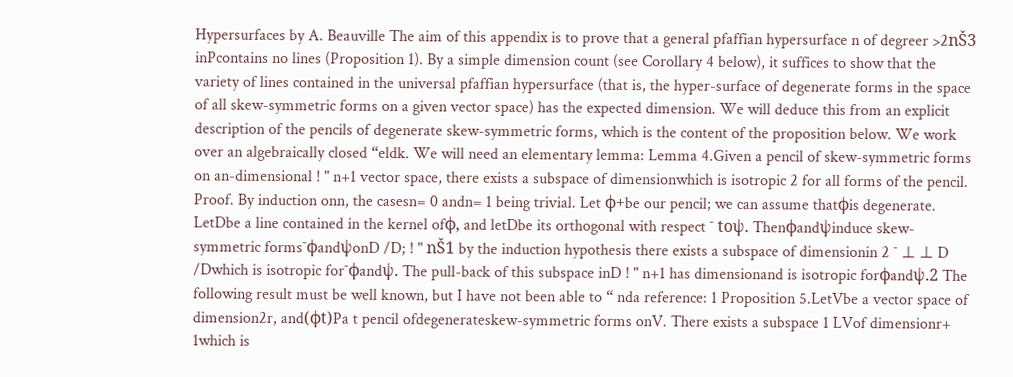Hypersurfaces by A. Beauville The aim of this appendix is to prove that a general pfaffian hypersurface n of degreer >2nŠ3 inPcontains no lines (Proposition 1). By a simple dimension count (see Corollary 4 below), it suffices to show that the variety of lines contained in the universal pfaffian hypersurface (that is, the hyper-surface of degenerate forms in the space of all skew-symmetric forms on a given vector space) has the expected dimension. We will deduce this from an explicit description of the pencils of degenerate skew-symmetric forms, which is the content of the proposition below. We work over an algebraically closed “eldk. We will need an elementary lemma: Lemma 4.Given a pencil of skew-symmetric forms on an-dimensional ! " n+1 vector space, there exists a subspace of dimensionwhich is isotropic 2 for all forms of the pencil. Proof. By induction onn, the casesn= 0 andn= 1 being trivial. Let ϕ+be our pencil; we can assume thatϕis degenerate. LetDbe a line contained in the kernel ofϕ, and letDbe its orthogonal with respect ¯ toψ. Thenϕandψinduce skew-symmetric forms¯ϕandψonD /D; ! " nŠ1 by the induction hypothesis there exists a subspace of dimensionin 2 ¯ ⊥ ⊥ D /Dwhich is isotropic for¯ϕandψ. The pull-back of this subspace inD ! " n+1 has dimensionand is isotropic forϕandψ.2 The following result must be well known, but I have not been able to “ nda reference: 1 Proposition 5.LetVbe a vector space of dimension2r, and(ϕt)Pa t pencil ofdegenerateskew-symmetric forms onV. There exists a subspace 1 LVof dimensionr+ 1which is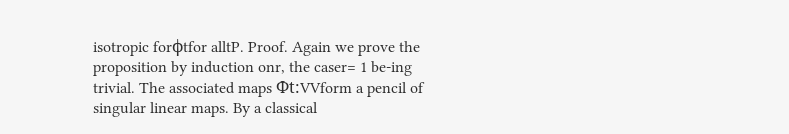isotropic forϕtfor alltP. Proof. Again we prove the proposition by induction onr, the caser= 1 be-ing trivial. The associated maps Φt:VVform a pencil of singular linear maps. By a classical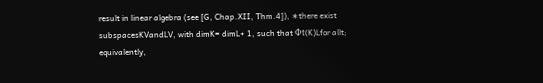result in linear algebra (see [G, Chap.XII, Thm.4]), ∗there exist subspacesKVandLV, with dimK= dimL+ 1, such that Φt(K)Lfor allt; equivalently,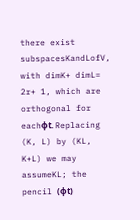there exist subspacesKandLofV, with dimK+ dimL= 2r+ 1, which are orthogonal for eachϕt. Replacing (K, L) by (KL, K+L) we may assumeKL; the pencil (ϕt)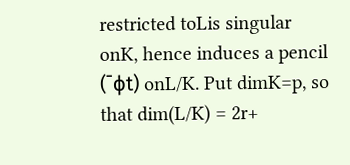restricted toLis singular onK, hence induces a pencil (¯ϕt) onL/K. Put dimK=p, so that dim(L/K) = 2r+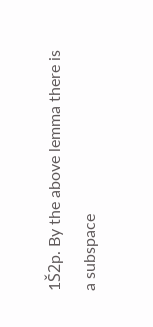1Š2p. By the above lemma there is a subspace